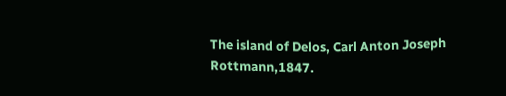The island of Delos, Carl Anton Joseph Rottmann,1847.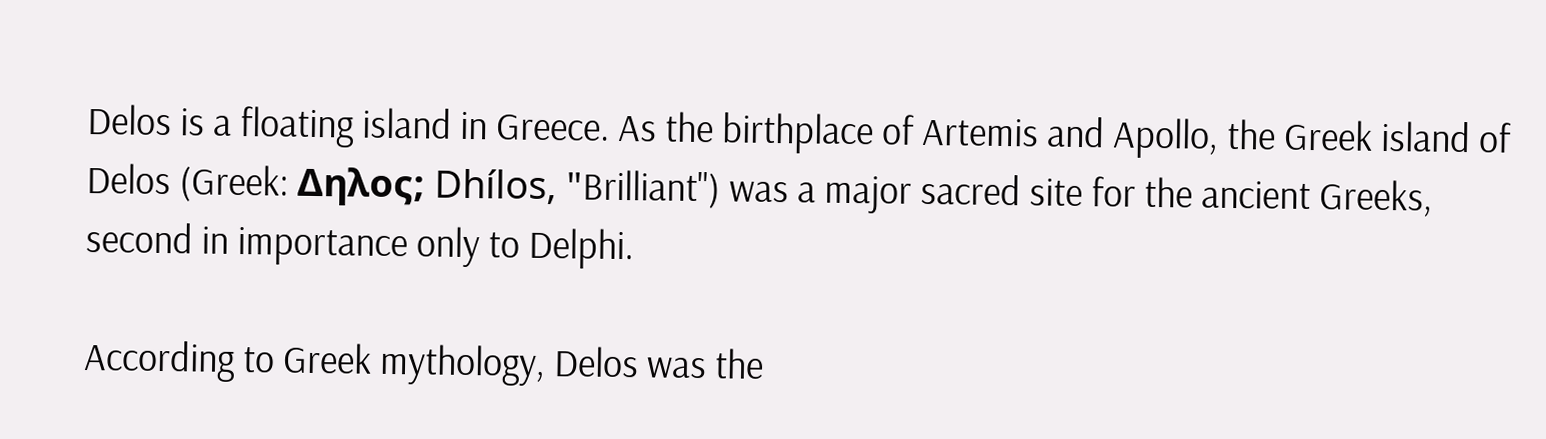Delos is a floating island in Greece. As the birthplace of Artemis and Apollo, the Greek island of Delos (Greek: Δηλος; Dhílos, "Brilliant") was a major sacred site for the ancient Greeks, second in importance only to Delphi.

According to Greek mythology, Delos was the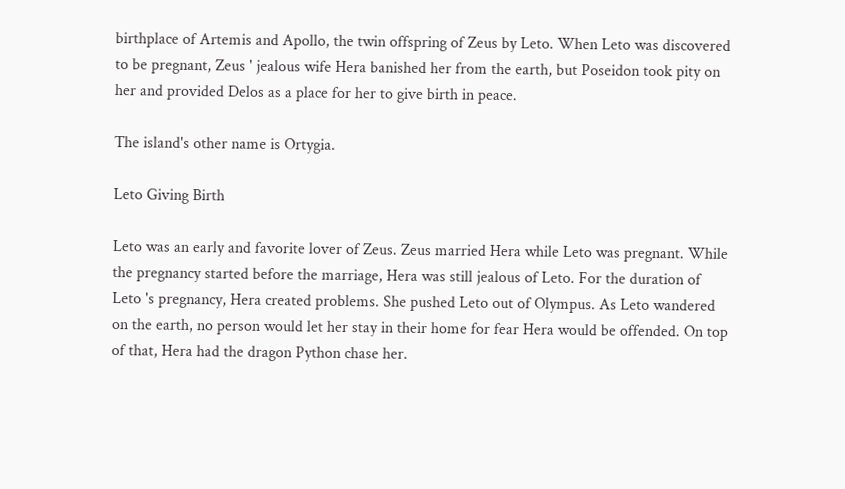birthplace of Artemis and Apollo, the twin offspring of Zeus by Leto. When Leto was discovered to be pregnant, Zeus ' jealous wife Hera banished her from the earth, but Poseidon took pity on her and provided Delos as a place for her to give birth in peace.

The island's other name is Ortygia.

Leto Giving Birth

Leto was an early and favorite lover of Zeus. Zeus married Hera while Leto was pregnant. While the pregnancy started before the marriage, Hera was still jealous of Leto. For the duration of Leto 's pregnancy, Hera created problems. She pushed Leto out of Olympus. As Leto wandered on the earth, no person would let her stay in their home for fear Hera would be offended. On top of that, Hera had the dragon Python chase her.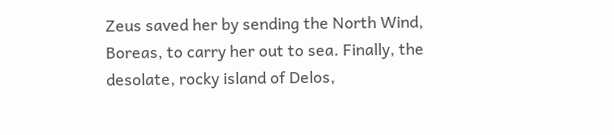Zeus saved her by sending the North Wind, Boreas, to carry her out to sea. Finally, the desolate, rocky island of Delos,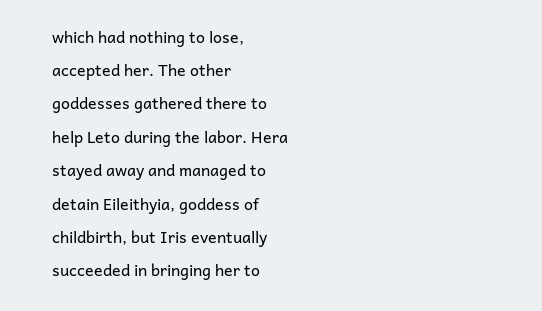which had nothing to lose, accepted her. The other goddesses gathered there to help Leto during the labor. Hera stayed away and managed to detain Eileithyia, goddess of childbirth, but Iris eventually succeeded in bringing her to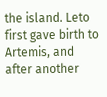the island. Leto first gave birth to Artemis, and after another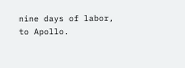nine days of labor, to Apollo.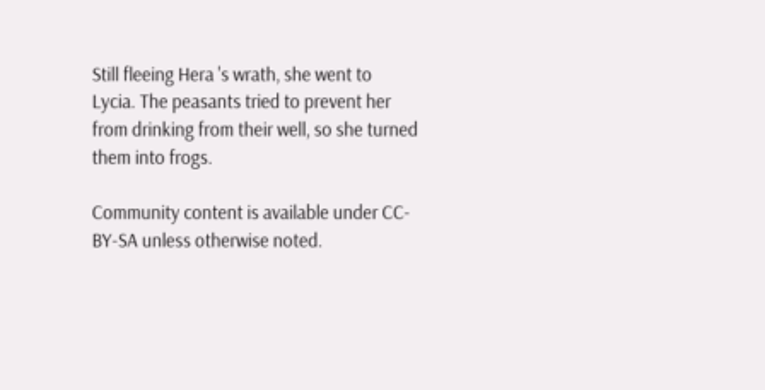Still fleeing Hera 's wrath, she went to Lycia. The peasants tried to prevent her from drinking from their well, so she turned them into frogs.

Community content is available under CC-BY-SA unless otherwise noted.